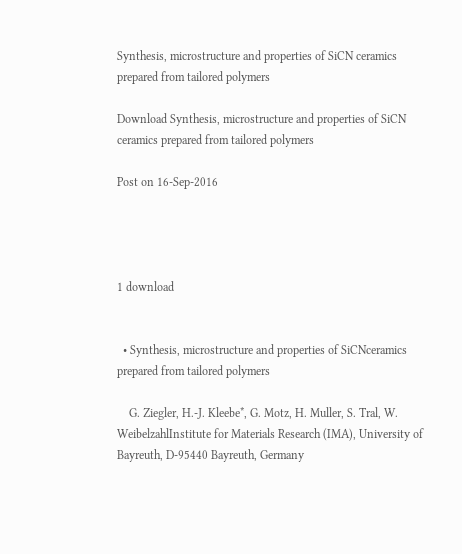Synthesis, microstructure and properties of SiCN ceramics prepared from tailored polymers

Download Synthesis, microstructure and properties of SiCN ceramics prepared from tailored polymers

Post on 16-Sep-2016




1 download


  • Synthesis, microstructure and properties of SiCNceramics prepared from tailored polymers

    G. Ziegler, H.-J. Kleebe*, G. Motz, H. Muller, S. Tral, W. WeibelzahlInstitute for Materials Research (IMA), University of Bayreuth, D-95440 Bayreuth, Germany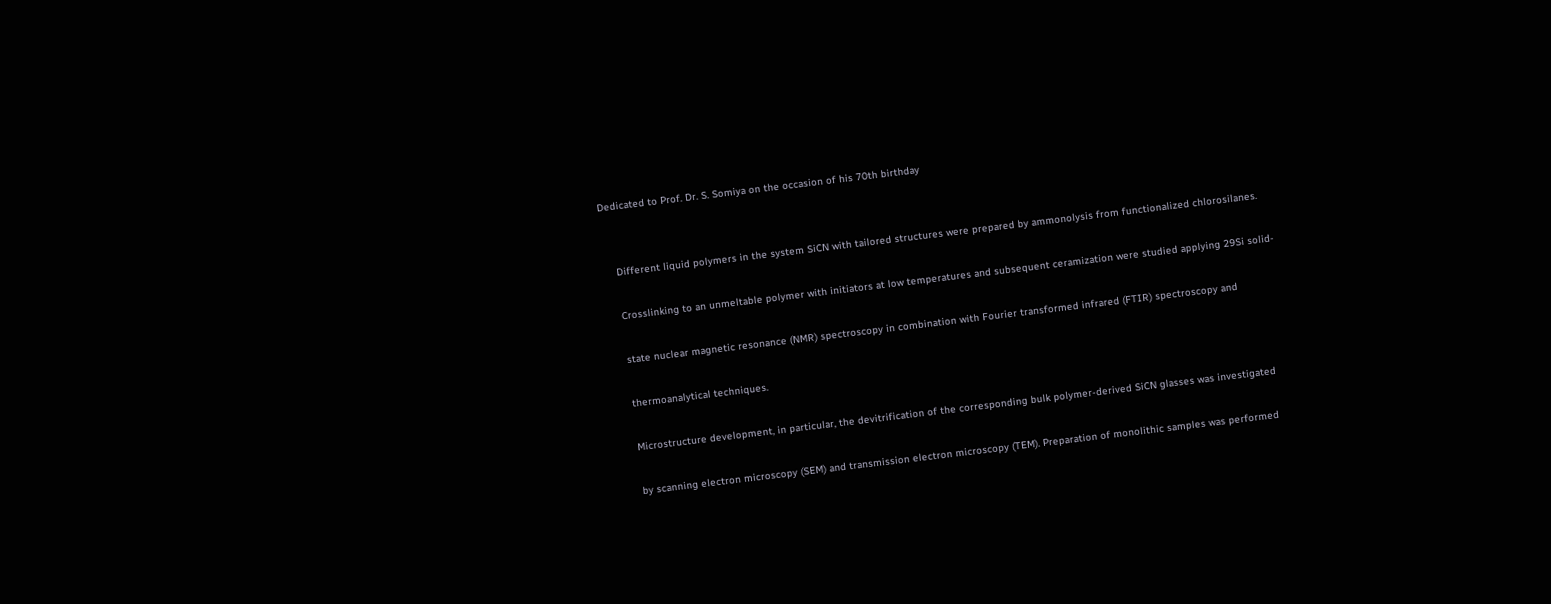Dedicated to Prof. Dr. S. Somiya on the occasion of his 70th birthday


    Different liquid polymers in the system SiCN with tailored structures were prepared by ammonolysis from functionalized chlorosilanes.

    Crosslinking to an unmeltable polymer with initiators at low temperatures and subsequent ceramization were studied applying 29Si solid-

    state nuclear magnetic resonance (NMR) spectroscopy in combination with Fourier transformed infrared (FTIR) spectroscopy and

    thermoanalytical techniques.

    Microstructure development, in particular, the devitrification of the corresponding bulk polymer-derived SiCN glasses was investigated

    by scanning electron microscopy (SEM) and transmission electron microscopy (TEM). Preparation of monolithic samples was performed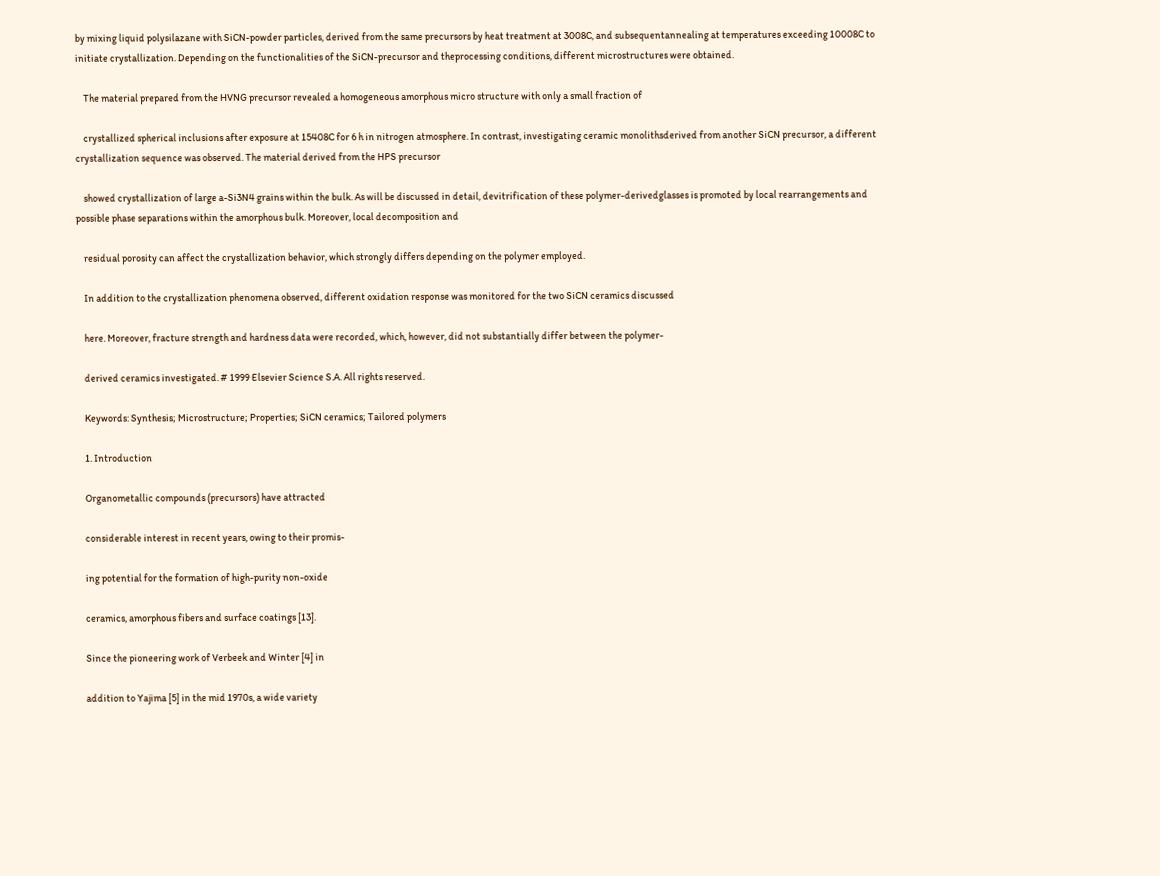by mixing liquid polysilazane with SiCN-powder particles, derived from the same precursors by heat treatment at 3008C, and subsequentannealing at temperatures exceeding 10008C to initiate crystallization. Depending on the functionalities of the SiCN-precursor and theprocessing conditions, different microstructures were obtained.

    The material prepared from the HVNG precursor revealed a homogeneous amorphous micro structure with only a small fraction of

    crystallized spherical inclusions after exposure at 15408C for 6 h in nitrogen atmosphere. In contrast, investigating ceramic monolithsderived from another SiCN precursor, a different crystallization sequence was observed. The material derived from the HPS precursor

    showed crystallization of large a-Si3N4 grains within the bulk. As will be discussed in detail, devitrification of these polymer-derivedglasses is promoted by local rearrangements and possible phase separations within the amorphous bulk. Moreover, local decomposition and

    residual porosity can affect the crystallization behavior, which strongly differs depending on the polymer employed.

    In addition to the crystallization phenomena observed, different oxidation response was monitored for the two SiCN ceramics discussed

    here. Moreover, fracture strength and hardness data were recorded, which, however, did not substantially differ between the polymer-

    derived ceramics investigated. # 1999 Elsevier Science S.A. All rights reserved.

    Keywords: Synthesis; Microstructure; Properties; SiCN ceramics; Tailored polymers

    1. Introduction

    Organometallic compounds (precursors) have attracted

    considerable interest in recent years, owing to their promis-

    ing potential for the formation of high-purity non-oxide

    ceramics, amorphous fibers and surface coatings [13].

    Since the pioneering work of Verbeek and Winter [4] in

    addition to Yajima [5] in the mid 1970s, a wide variety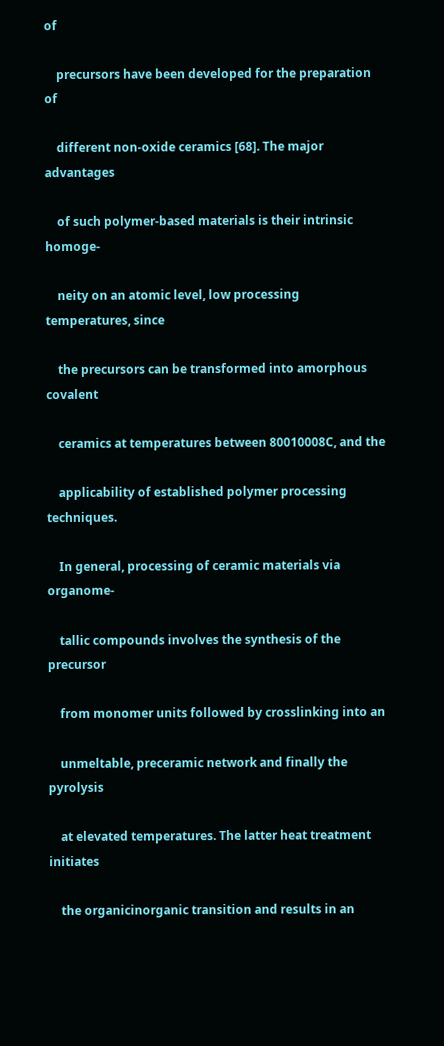of

    precursors have been developed for the preparation of

    different non-oxide ceramics [68]. The major advantages

    of such polymer-based materials is their intrinsic homoge-

    neity on an atomic level, low processing temperatures, since

    the precursors can be transformed into amorphous covalent

    ceramics at temperatures between 80010008C, and the

    applicability of established polymer processing techniques.

    In general, processing of ceramic materials via organome-

    tallic compounds involves the synthesis of the precursor

    from monomer units followed by crosslinking into an

    unmeltable, preceramic network and finally the pyrolysis

    at elevated temperatures. The latter heat treatment initiates

    the organicinorganic transition and results in an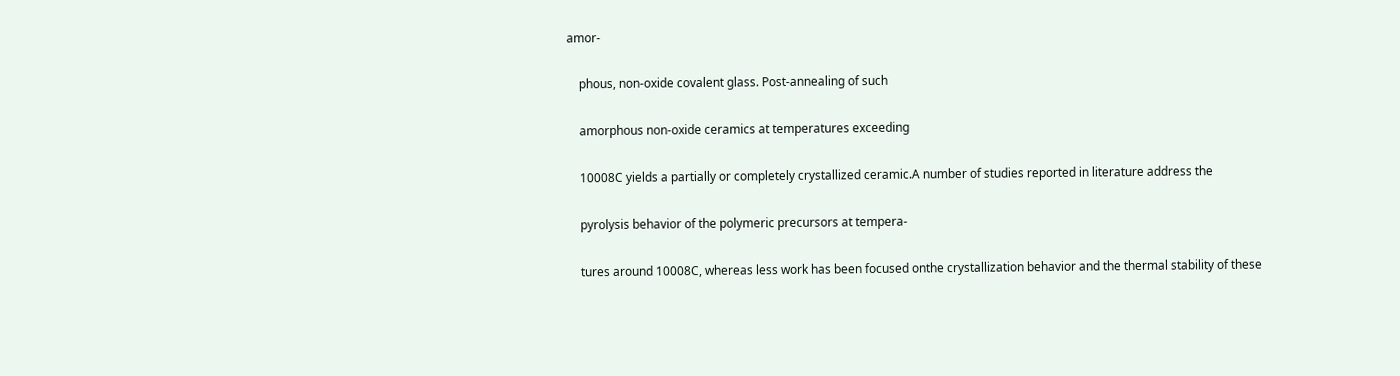amor-

    phous, non-oxide covalent glass. Post-annealing of such

    amorphous non-oxide ceramics at temperatures exceeding

    10008C yields a partially or completely crystallized ceramic.A number of studies reported in literature address the

    pyrolysis behavior of the polymeric precursors at tempera-

    tures around 10008C, whereas less work has been focused onthe crystallization behavior and the thermal stability of these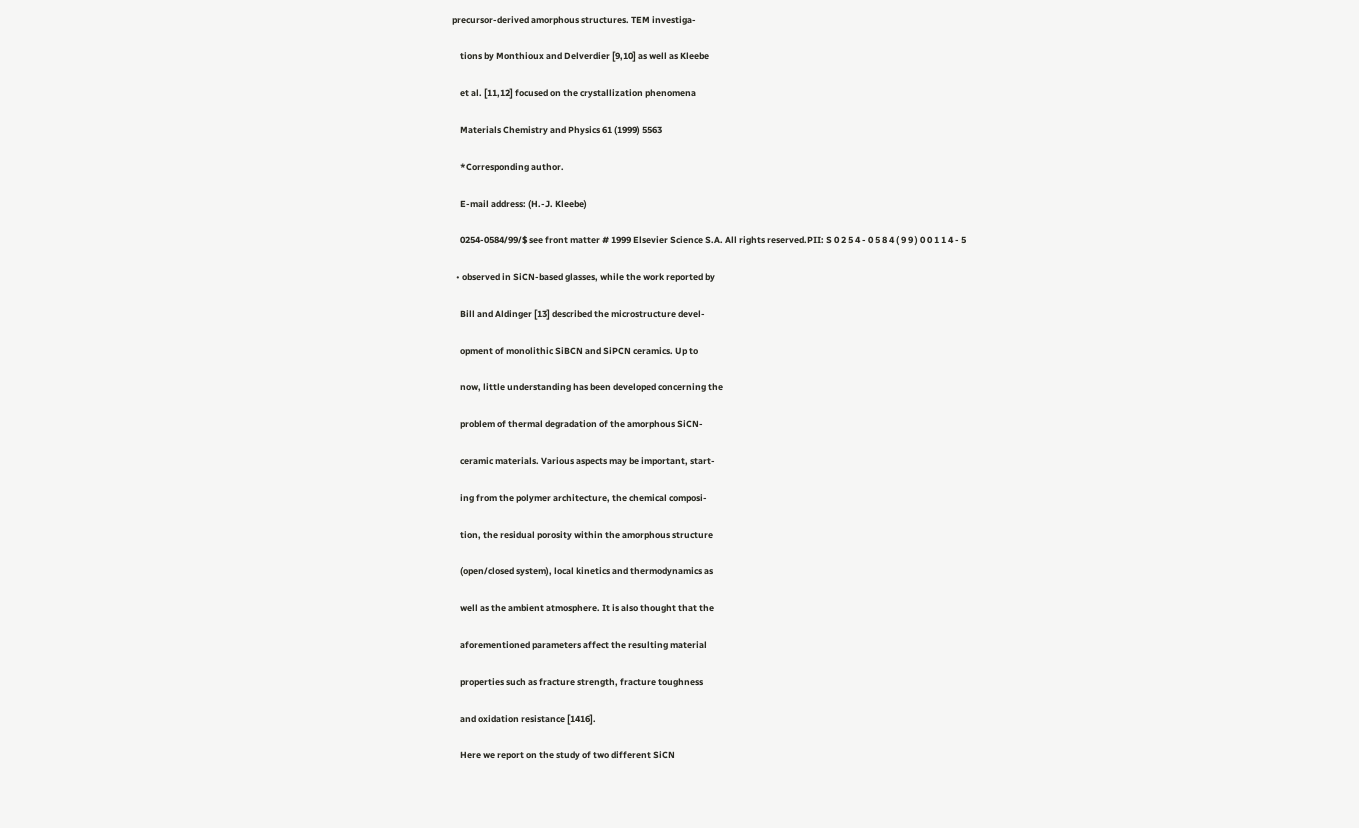precursor-derived amorphous structures. TEM investiga-

    tions by Monthioux and Delverdier [9,10] as well as Kleebe

    et al. [11,12] focused on the crystallization phenomena

    Materials Chemistry and Physics 61 (1999) 5563

    *Corresponding author.

    E-mail address: (H.-J. Kleebe)

    0254-0584/99/$ see front matter # 1999 Elsevier Science S.A. All rights reserved.PII: S 0 2 5 4 - 0 5 8 4 ( 9 9 ) 0 0 1 1 4 - 5

  • observed in SiCN-based glasses, while the work reported by

    Bill and Aldinger [13] described the microstructure devel-

    opment of monolithic SiBCN and SiPCN ceramics. Up to

    now, little understanding has been developed concerning the

    problem of thermal degradation of the amorphous SiCN-

    ceramic materials. Various aspects may be important, start-

    ing from the polymer architecture, the chemical composi-

    tion, the residual porosity within the amorphous structure

    (open/closed system), local kinetics and thermodynamics as

    well as the ambient atmosphere. It is also thought that the

    aforementioned parameters affect the resulting material

    properties such as fracture strength, fracture toughness

    and oxidation resistance [1416].

    Here we report on the study of two different SiCN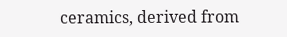ceramics, derived from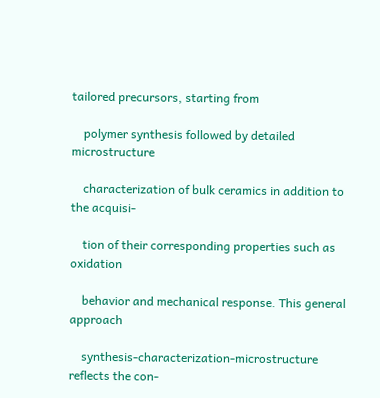tailored precursors, starting from

    polymer synthesis followed by detailed microstructure

    characterization of bulk ceramics in addition to the acquisi-

    tion of their corresponding properties such as oxidation

    behavior and mechanical response. This general approach

    synthesis-characterization-microstructure reflects the con-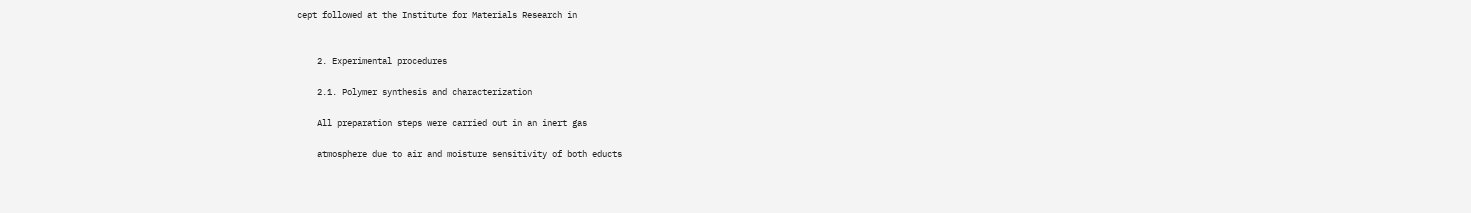cept followed at the Institute for Materials Research in


    2. Experimental procedures

    2.1. Polymer synthesis and characterization

    All preparation steps were carried out in an inert gas

    atmosphere due to air and moisture sensitivity of both educts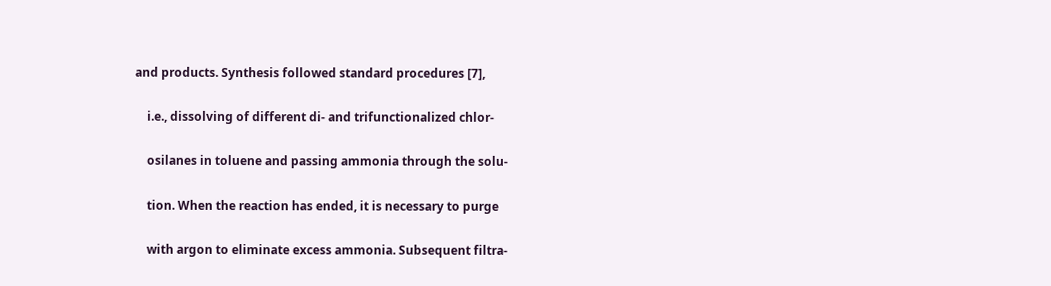and products. Synthesis followed standard procedures [7],

    i.e., dissolving of different di- and trifunctionalized chlor-

    osilanes in toluene and passing ammonia through the solu-

    tion. When the reaction has ended, it is necessary to purge

    with argon to eliminate excess ammonia. Subsequent filtra-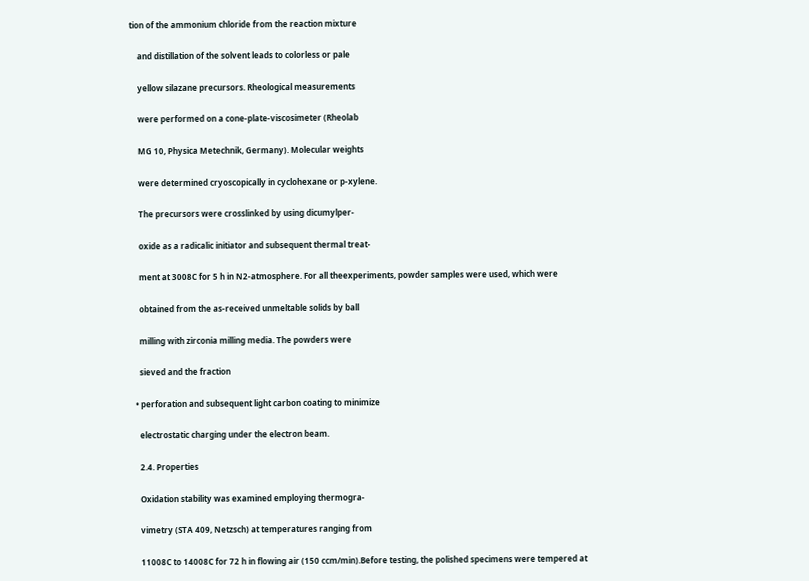tion of the ammonium chloride from the reaction mixture

    and distillation of the solvent leads to colorless or pale

    yellow silazane precursors. Rheological measurements

    were performed on a cone-plate-viscosimeter (Rheolab

    MG 10, Physica Metechnik, Germany). Molecular weights

    were determined cryoscopically in cyclohexane or p-xylene.

    The precursors were crosslinked by using dicumylper-

    oxide as a radicalic initiator and subsequent thermal treat-

    ment at 3008C for 5 h in N2-atmosphere. For all theexperiments, powder samples were used, which were

    obtained from the as-received unmeltable solids by ball

    milling with zirconia milling media. The powders were

    sieved and the fraction

  • perforation and subsequent light carbon coating to minimize

    electrostatic charging under the electron beam.

    2.4. Properties

    Oxidation stability was examined employing thermogra-

    vimetry (STA 409, Netzsch) at temperatures ranging from

    11008C to 14008C for 72 h in flowing air (150 ccm/min).Before testing, the polished specimens were tempered at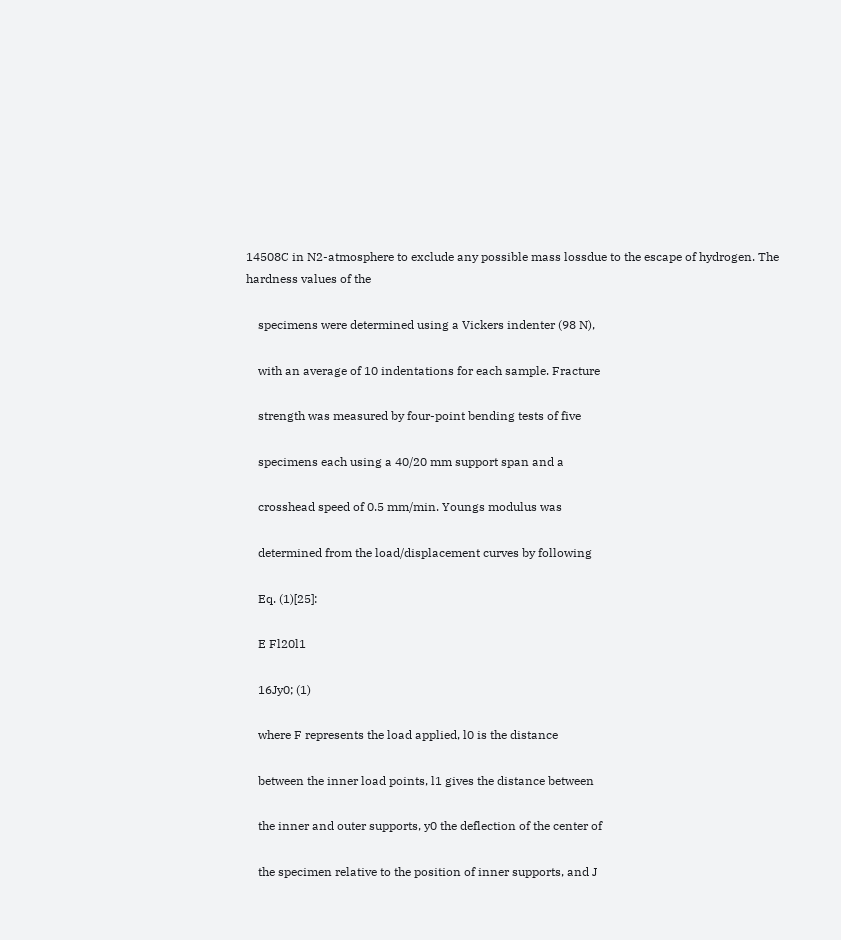14508C in N2-atmosphere to exclude any possible mass lossdue to the escape of hydrogen. The hardness values of the

    specimens were determined using a Vickers indenter (98 N),

    with an average of 10 indentations for each sample. Fracture

    strength was measured by four-point bending tests of five

    specimens each using a 40/20 mm support span and a

    crosshead speed of 0.5 mm/min. Youngs modulus was

    determined from the load/displacement curves by following

    Eq. (1)[25]:

    E Fl20l1

    16Jy0; (1)

    where F represents the load applied, l0 is the distance

    between the inner load points, l1 gives the distance between

    the inner and outer supports, y0 the deflection of the center of

    the specimen relative to the position of inner supports, and J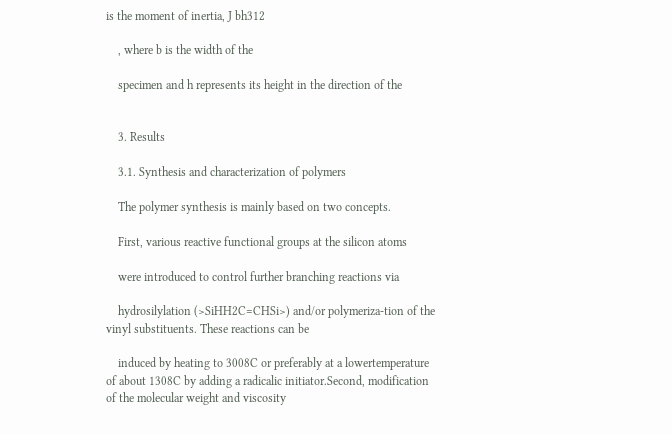is the moment of inertia, J bh312

    , where b is the width of the

    specimen and h represents its height in the direction of the


    3. Results

    3.1. Synthesis and characterization of polymers

    The polymer synthesis is mainly based on two concepts.

    First, various reactive functional groups at the silicon atoms

    were introduced to control further branching reactions via

    hydrosilylation (>SiHH2C=CHSi>) and/or polymeriza-tion of the vinyl substituents. These reactions can be

    induced by heating to 3008C or preferably at a lowertemperature of about 1308C by adding a radicalic initiator.Second, modification of the molecular weight and viscosity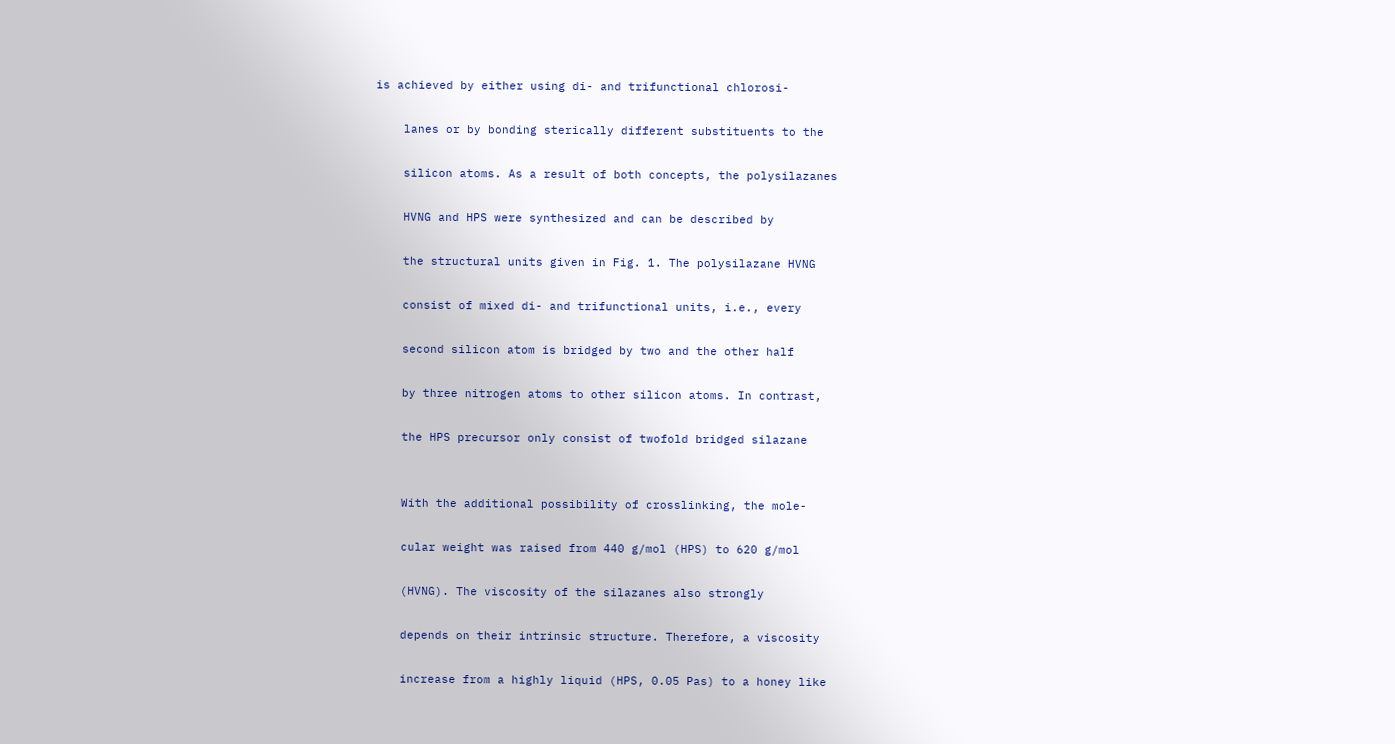is achieved by either using di- and trifunctional chlorosi-

    lanes or by bonding sterically different substituents to the

    silicon atoms. As a result of both concepts, the polysilazanes

    HVNG and HPS were synthesized and can be described by

    the structural units given in Fig. 1. The polysilazane HVNG

    consist of mixed di- and trifunctional units, i.e., every

    second silicon atom is bridged by two and the other half

    by three nitrogen atoms to other silicon atoms. In contrast,

    the HPS precursor only consist of twofold bridged silazane


    With the additional possibility of crosslinking, the mole-

    cular weight was raised from 440 g/mol (HPS) to 620 g/mol

    (HVNG). The viscosity of the silazanes also strongly

    depends on their intrinsic structure. Therefore, a viscosity

    increase from a highly liquid (HPS, 0.05 Pas) to a honey like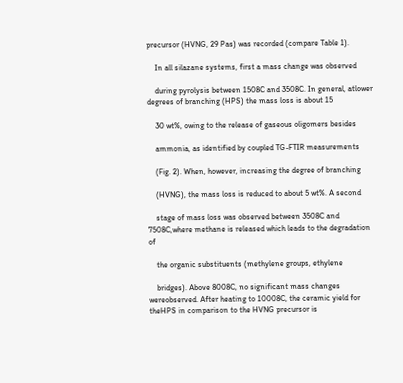precursor (HVNG, 29 Pas) was recorded (compare Table 1).

    In all silazane systems, first a mass change was observed

    during pyrolysis between 1508C and 3508C. In general, atlower degrees of branching (HPS) the mass loss is about 15

    30 wt%, owing to the release of gaseous oligomers besides

    ammonia, as identified by coupled TG-FTIR measurements

    (Fig. 2). When, however, increasing the degree of branching

    (HVNG), the mass loss is reduced to about 5 wt%. A second

    stage of mass loss was observed between 3508C and 7508C,where methane is released which leads to the degradation of

    the organic substituents (methylene groups, ethylene

    bridges). Above 8008C, no significant mass changes wereobserved. After heating to 10008C, the ceramic yield for theHPS in comparison to the HVNG precursor is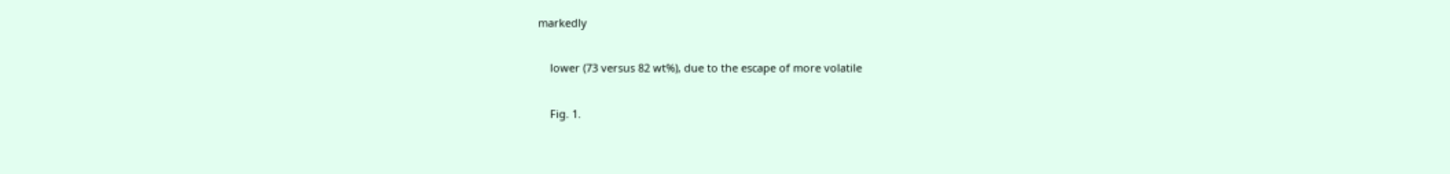markedly

    lower (73 versus 82 wt%), due to the escape of more volatile

    Fig. 1.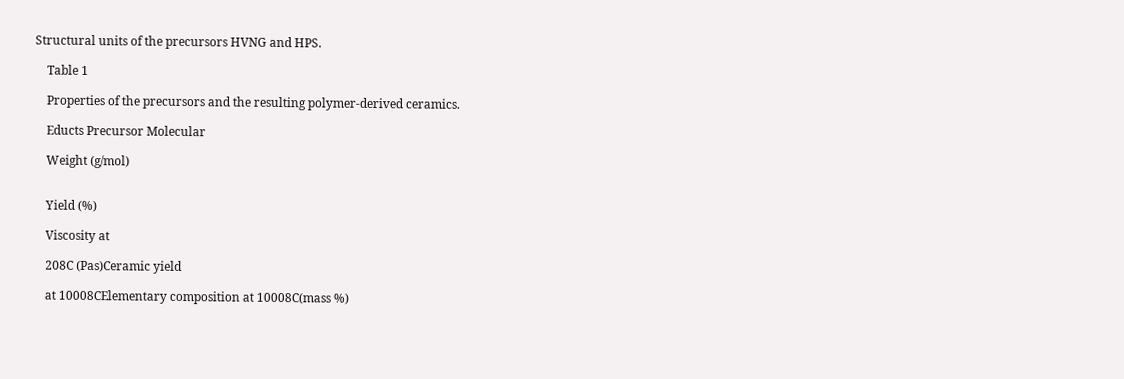Structural units of the precursors HVNG and HPS.

    Table 1

    Properties of the precursors and the resulting polymer-derived ceramics.

    Educts Precursor Molecular

    Weight (g/mol)


    Yield (%)

    Viscosity at

    208C (Pas)Ceramic yield

    at 10008CElementary composition at 10008C(mass %)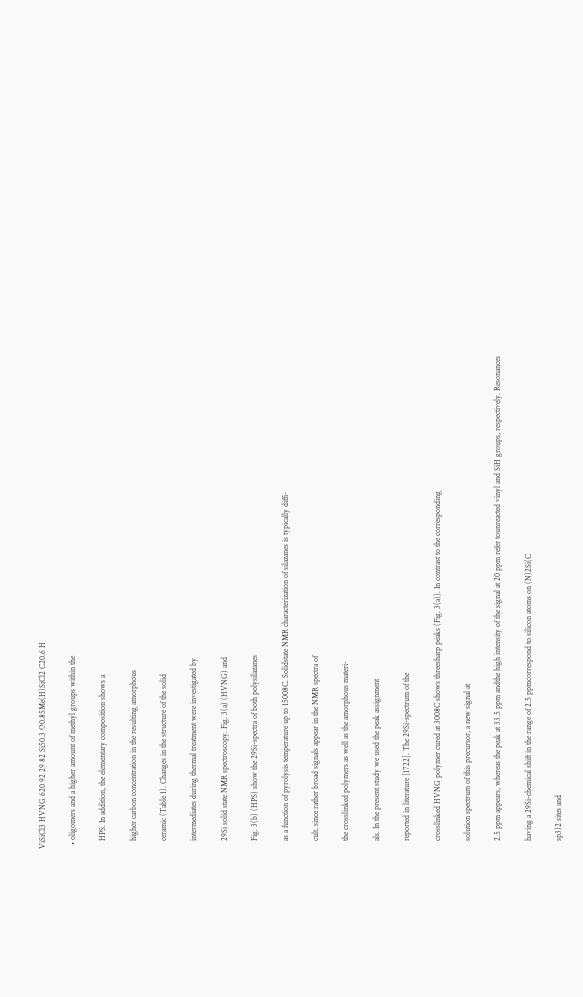ViSiCl3 HVNG 620 92 29 82 Si50.3 O0.85Me(H)SiCl2 C20.6 H

  • oligomers and a higher amount of methyl groups within the

    HPS. In addition, the elementary composition shows a

    higher carbon concentration in the resulting amorphous

    ceramic (Table 1). Changes in the structure of the solid

    intermediates during thermal treatment were investigated by

    29Si solid state NMR spectroscopy. Fig. 3(a) (HVNG) and

    Fig. 3(b) (HPS) show the 29Si-spectra of both polysilazanes

    as a function of pyrolysis temperature up to 15008C. Solidstate NMR characterization of silazanes is typically diffi-

    cult, since rather broad signals appear in the NMR spectra of

    the crosslinked polymers as well as the amorphous materi-

    als. In the present study we used the peak assignment

    reported in literature [1722]. The 29Si-spectrum of the

    crosslinked HVNG polymer cured at 3008C shows threesharp peaks (Fig. 3(a)). In contrast to the corresponding

    solution spectrum of this precursor, a new signal at

    2.5 ppm appears, whereas the peak at 33.5 ppm andthe high intensity of the signal at 20 ppm refer tounreacted vinyl and SiH groups, respectively. Resonances

    having a 29Si-chemical shift in the range of 2.5 ppmcorrespond to silicon atoms on (N)2Si(C

    sp3)2 sites and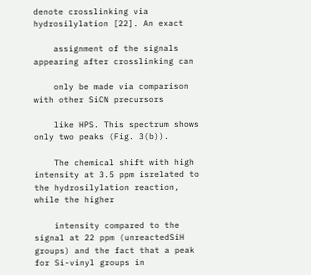denote crosslinking via hydrosilylation [22]. An exact

    assignment of the signals appearing after crosslinking can

    only be made via comparison with other SiCN precursors

    like HPS. This spectrum shows only two peaks (Fig. 3(b)).

    The chemical shift with high intensity at 3.5 ppm isrelated to the hydrosilylation reaction, while the higher

    intensity compared to the signal at 22 ppm (unreactedSiH groups) and the fact that a peak for Si-vinyl groups in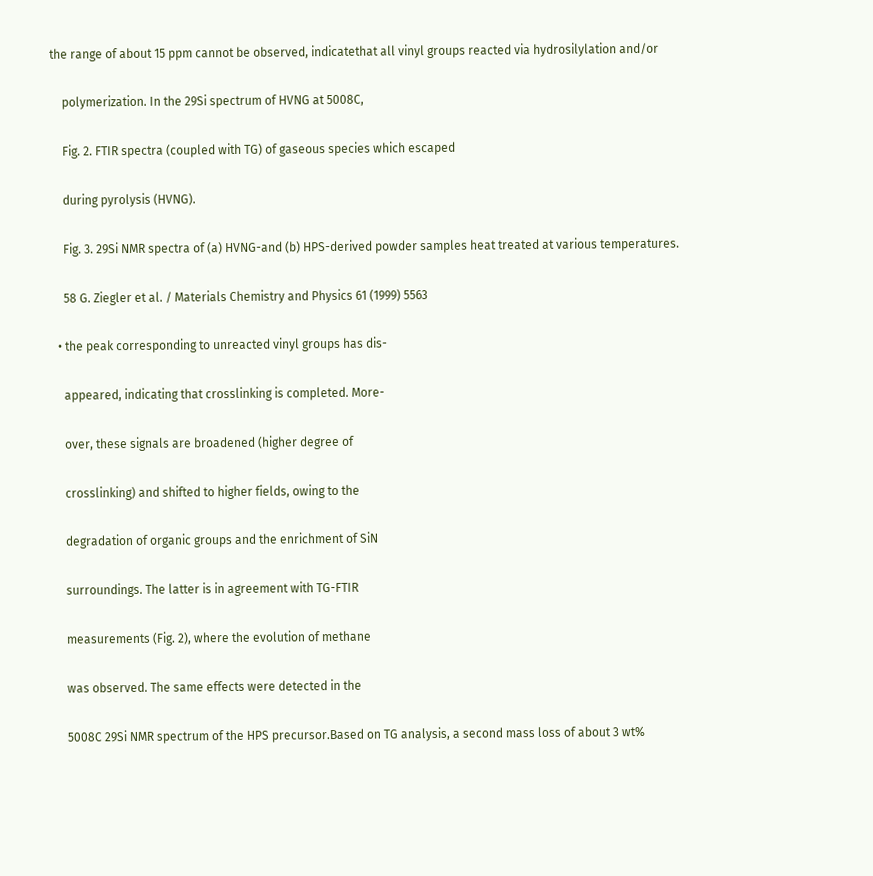the range of about 15 ppm cannot be observed, indicatethat all vinyl groups reacted via hydrosilylation and/or

    polymerization. In the 29Si spectrum of HVNG at 5008C,

    Fig. 2. FTIR spectra (coupled with TG) of gaseous species which escaped

    during pyrolysis (HVNG).

    Fig. 3. 29Si NMR spectra of (a) HVNG-and (b) HPS-derived powder samples heat treated at various temperatures.

    58 G. Ziegler et al. / Materials Chemistry and Physics 61 (1999) 5563

  • the peak corresponding to unreacted vinyl groups has dis-

    appeared, indicating that crosslinking is completed. More-

    over, these signals are broadened (higher degree of

    crosslinking) and shifted to higher fields, owing to the

    degradation of organic groups and the enrichment of SiN

    surroundings. The latter is in agreement with TG-FTIR

    measurements (Fig. 2), where the evolution of methane

    was observed. The same effects were detected in the

    5008C 29Si NMR spectrum of the HPS precursor.Based on TG analysis, a second mass loss of about 3 wt%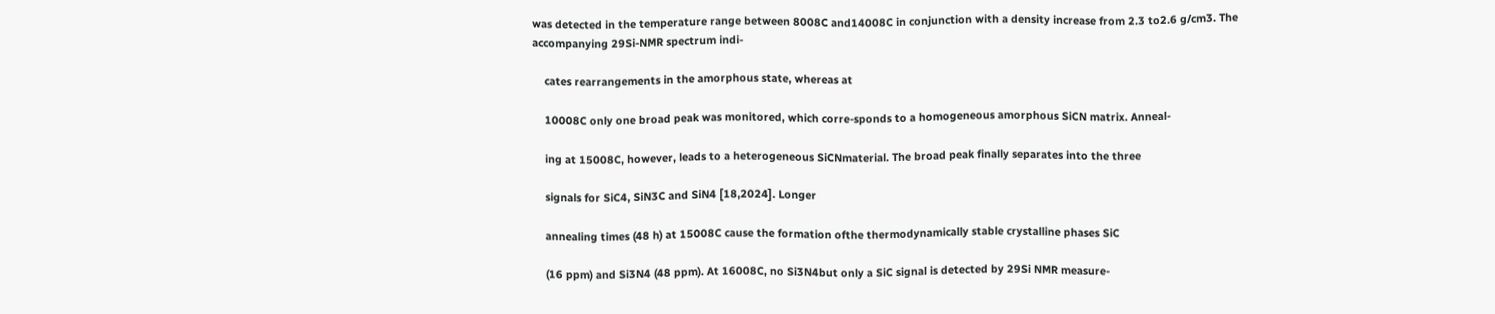was detected in the temperature range between 8008C and14008C in conjunction with a density increase from 2.3 to2.6 g/cm3. The accompanying 29Si-NMR spectrum indi-

    cates rearrangements in the amorphous state, whereas at

    10008C only one broad peak was monitored, which corre-sponds to a homogeneous amorphous SiCN matrix. Anneal-

    ing at 15008C, however, leads to a heterogeneous SiCNmaterial. The broad peak finally separates into the three

    signals for SiC4, SiN3C and SiN4 [18,2024]. Longer

    annealing times (48 h) at 15008C cause the formation ofthe thermodynamically stable crystalline phases SiC

    (16 ppm) and Si3N4 (48 ppm). At 16008C, no Si3N4but only a SiC signal is detected by 29Si NMR measure-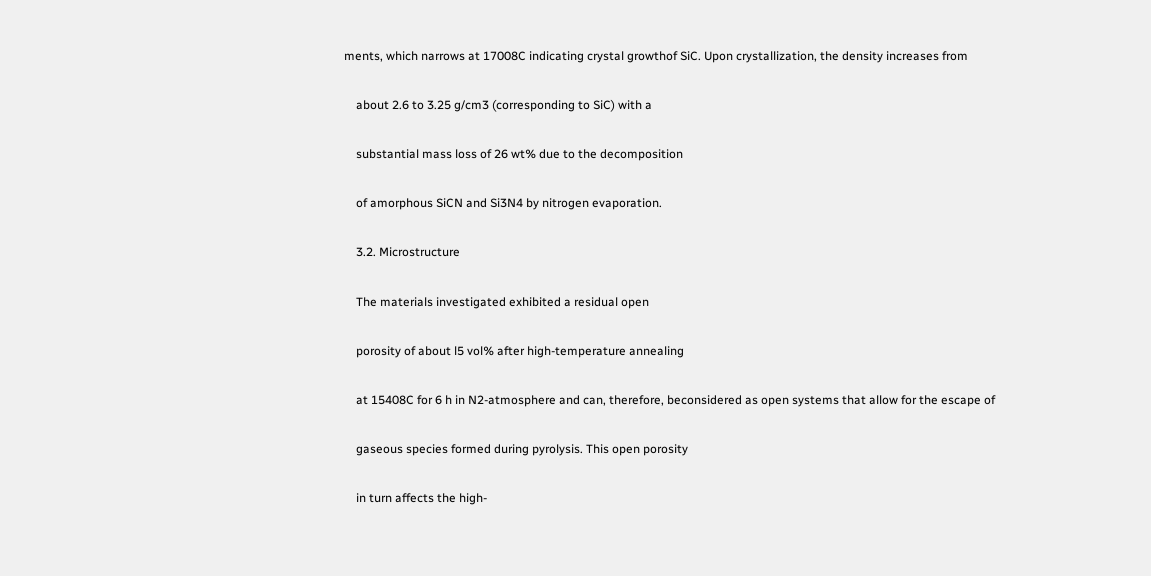ments, which narrows at 17008C indicating crystal growthof SiC. Upon crystallization, the density increases from

    about 2.6 to 3.25 g/cm3 (corresponding to SiC) with a

    substantial mass loss of 26 wt% due to the decomposition

    of amorphous SiCN and Si3N4 by nitrogen evaporation.

    3.2. Microstructure

    The materials investigated exhibited a residual open

    porosity of about l5 vol% after high-temperature annealing

    at 15408C for 6 h in N2-atmosphere and can, therefore, beconsidered as open systems that allow for the escape of

    gaseous species formed during pyrolysis. This open porosity

    in turn affects the high-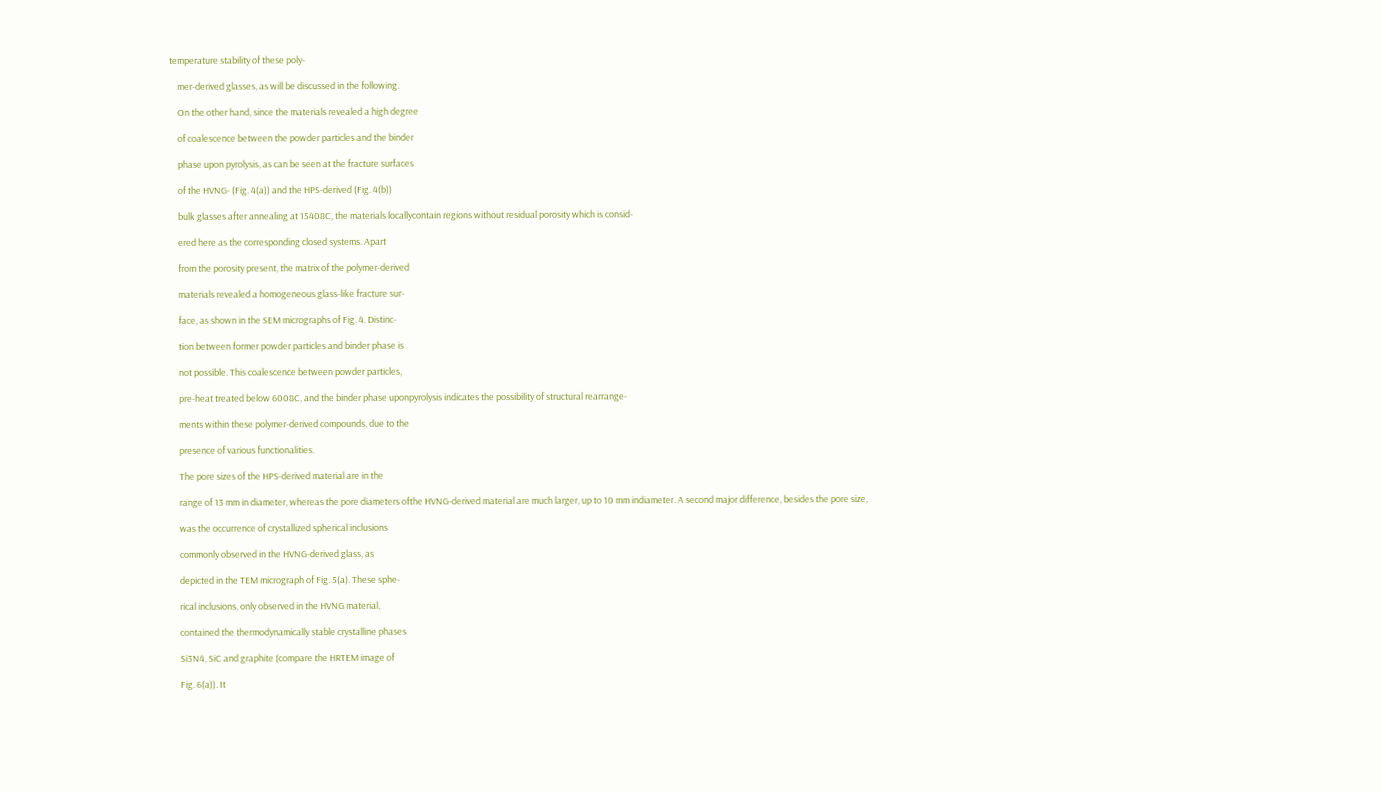temperature stability of these poly-

    mer-derived glasses, as will be discussed in the following.

    On the other hand, since the materials revealed a high degree

    of coalescence between the powder particles and the binder

    phase upon pyrolysis, as can be seen at the fracture surfaces

    of the HVNG- (Fig. 4(a)) and the HPS-derived (Fig. 4(b))

    bulk glasses after annealing at 15408C, the materials locallycontain regions without residual porosity which is consid-

    ered here as the corresponding closed systems. Apart

    from the porosity present, the matrix of the polymer-derived

    materials revealed a homogeneous glass-like fracture sur-

    face, as shown in the SEM micrographs of Fig. 4. Distinc-

    tion between former powder particles and binder phase is

    not possible. This coalescence between powder particles,

    pre-heat treated below 6008C, and the binder phase uponpyrolysis indicates the possibility of structural rearrange-

    ments within these polymer-derived compounds, due to the

    presence of various functionalities.

    The pore sizes of the HPS-derived material are in the

    range of 13 mm in diameter, whereas the pore diameters ofthe HVNG-derived material are much larger, up to 10 mm indiameter. A second major difference, besides the pore size,

    was the occurrence of crystallized spherical inclusions

    commonly observed in the HVNG-derived glass, as

    depicted in the TEM micrograph of Fig. 5(a). These sphe-

    rical inclusions, only observed in the HVNG material,

    contained the thermodynamically stable crystalline phases

    Si3N4, SiC and graphite (compare the HRTEM image of

    Fig. 6(a)). It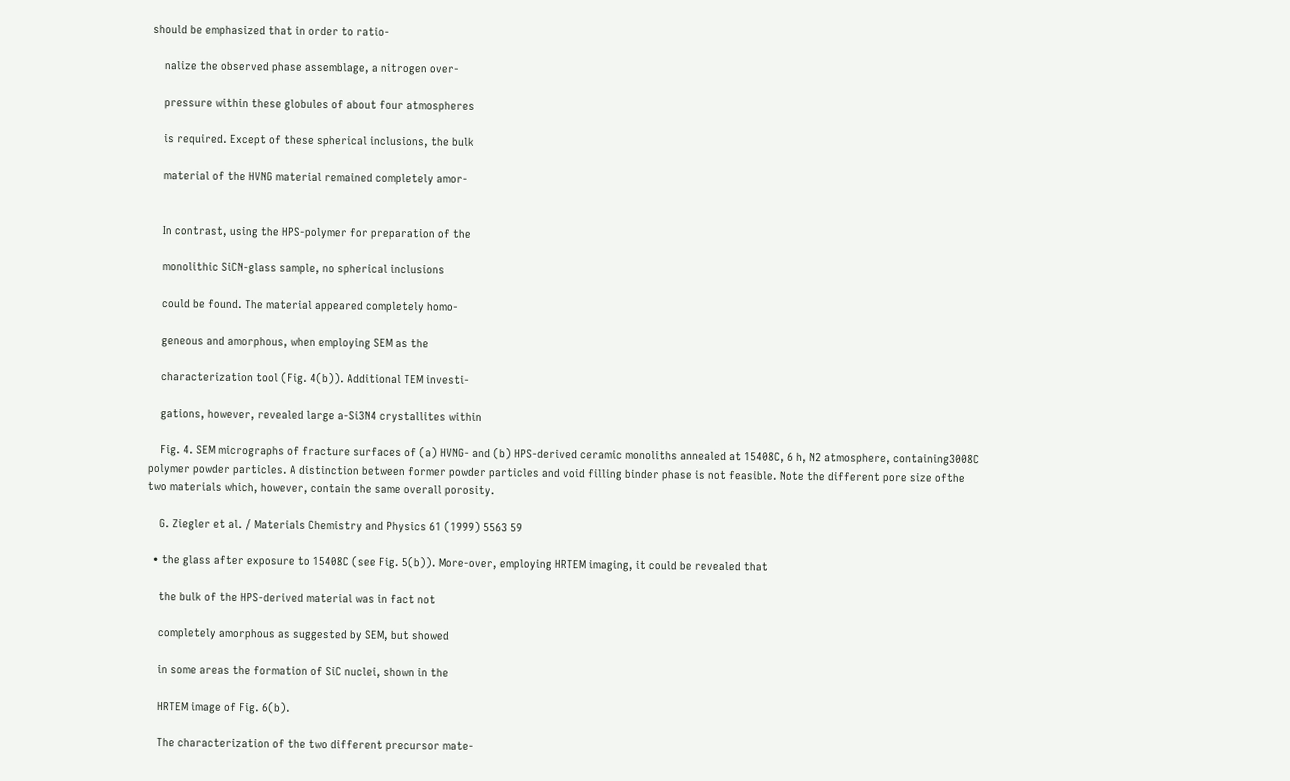should be emphasized that in order to ratio-

    nalize the observed phase assemblage, a nitrogen over-

    pressure within these globules of about four atmospheres

    is required. Except of these spherical inclusions, the bulk

    material of the HVNG material remained completely amor-


    In contrast, using the HPS-polymer for preparation of the

    monolithic SiCN-glass sample, no spherical inclusions

    could be found. The material appeared completely homo-

    geneous and amorphous, when employing SEM as the

    characterization tool (Fig. 4(b)). Additional TEM investi-

    gations, however, revealed large a-Si3N4 crystallites within

    Fig. 4. SEM micrographs of fracture surfaces of (a) HVNG- and (b) HPS-derived ceramic monoliths annealed at 15408C, 6 h, N2 atmosphere, containing3008C polymer powder particles. A distinction between former powder particles and void filling binder phase is not feasible. Note the different pore size ofthe two materials which, however, contain the same overall porosity.

    G. Ziegler et al. / Materials Chemistry and Physics 61 (1999) 5563 59

  • the glass after exposure to 15408C (see Fig. 5(b)). More-over, employing HRTEM imaging, it could be revealed that

    the bulk of the HPS-derived material was in fact not

    completely amorphous as suggested by SEM, but showed

    in some areas the formation of SiC nuclei, shown in the

    HRTEM image of Fig. 6(b).

    The characterization of the two different precursor mate-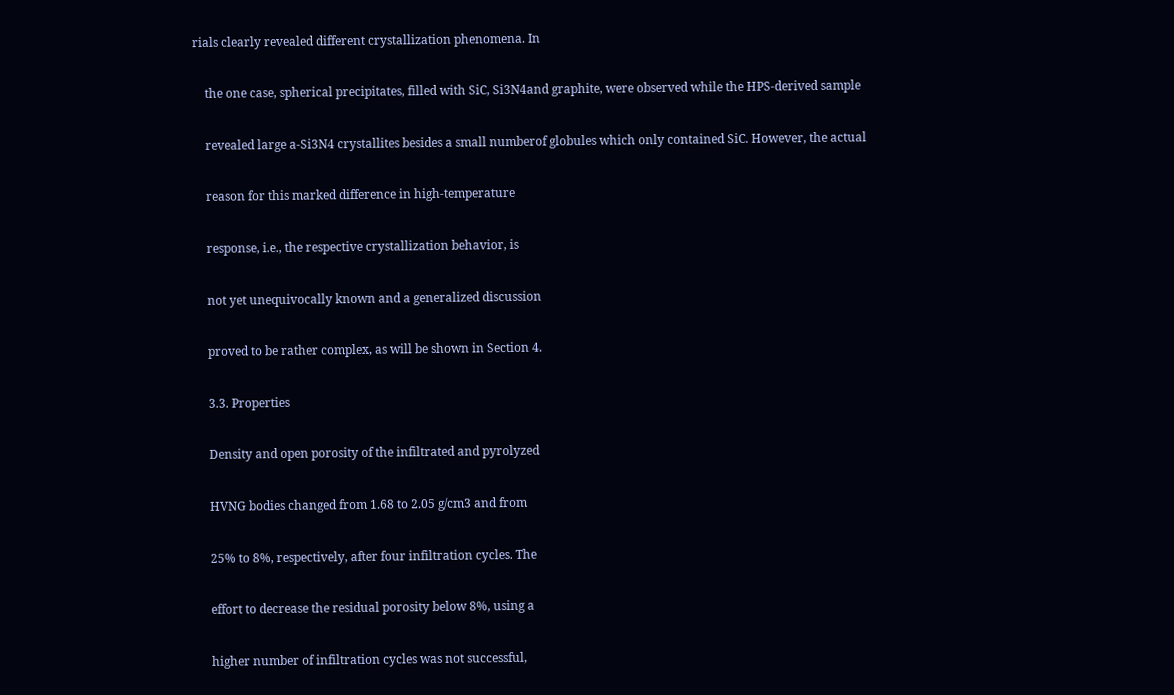rials clearly revealed different crystallization phenomena. In

    the one case, spherical precipitates, filled with SiC, Si3N4and graphite, were observed while the HPS-derived sample

    revealed large a-Si3N4 crystallites besides a small numberof globules which only contained SiC. However, the actual

    reason for this marked difference in high-temperature

    response, i.e., the respective crystallization behavior, is

    not yet unequivocally known and a generalized discussion

    proved to be rather complex, as will be shown in Section 4.

    3.3. Properties

    Density and open porosity of the infiltrated and pyrolyzed

    HVNG bodies changed from 1.68 to 2.05 g/cm3 and from

    25% to 8%, respectively, after four infiltration cycles. The

    effort to decrease the residual porosity below 8%, using a

    higher number of infiltration cycles was not successful,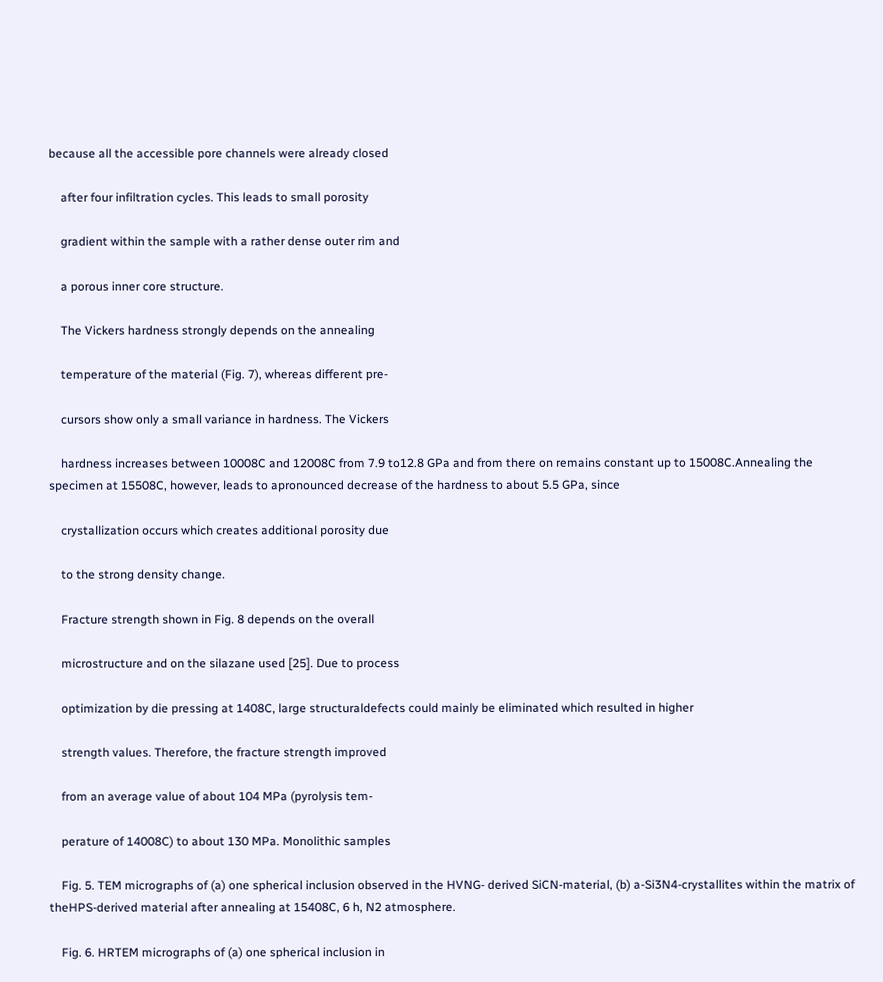because all the accessible pore channels were already closed

    after four infiltration cycles. This leads to small porosity

    gradient within the sample with a rather dense outer rim and

    a porous inner core structure.

    The Vickers hardness strongly depends on the annealing

    temperature of the material (Fig. 7), whereas different pre-

    cursors show only a small variance in hardness. The Vickers

    hardness increases between 10008C and 12008C from 7.9 to12.8 GPa and from there on remains constant up to 15008C.Annealing the specimen at 15508C, however, leads to apronounced decrease of the hardness to about 5.5 GPa, since

    crystallization occurs which creates additional porosity due

    to the strong density change.

    Fracture strength shown in Fig. 8 depends on the overall

    microstructure and on the silazane used [25]. Due to process

    optimization by die pressing at 1408C, large structuraldefects could mainly be eliminated which resulted in higher

    strength values. Therefore, the fracture strength improved

    from an average value of about 104 MPa (pyrolysis tem-

    perature of 14008C) to about 130 MPa. Monolithic samples

    Fig. 5. TEM micrographs of (a) one spherical inclusion observed in the HVNG- derived SiCN-material, (b) a-Si3N4-crystallites within the matrix of theHPS-derived material after annealing at 15408C, 6 h, N2 atmosphere.

    Fig. 6. HRTEM micrographs of (a) one spherical inclusion in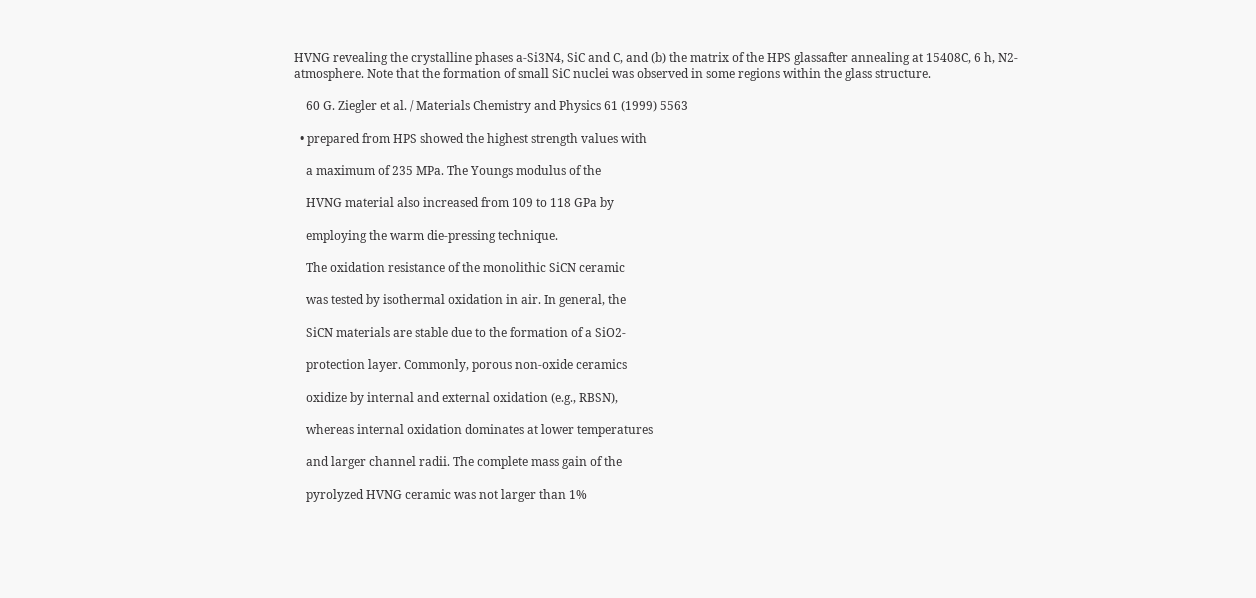HVNG revealing the crystalline phases a-Si3N4, SiC and C, and (b) the matrix of the HPS glassafter annealing at 15408C, 6 h, N2-atmosphere. Note that the formation of small SiC nuclei was observed in some regions within the glass structure.

    60 G. Ziegler et al. / Materials Chemistry and Physics 61 (1999) 5563

  • prepared from HPS showed the highest strength values with

    a maximum of 235 MPa. The Youngs modulus of the

    HVNG material also increased from 109 to 118 GPa by

    employing the warm die-pressing technique.

    The oxidation resistance of the monolithic SiCN ceramic

    was tested by isothermal oxidation in air. In general, the

    SiCN materials are stable due to the formation of a SiO2-

    protection layer. Commonly, porous non-oxide ceramics

    oxidize by internal and external oxidation (e.g., RBSN),

    whereas internal oxidation dominates at lower temperatures

    and larger channel radii. The complete mass gain of the

    pyrolyzed HVNG ceramic was not larger than 1%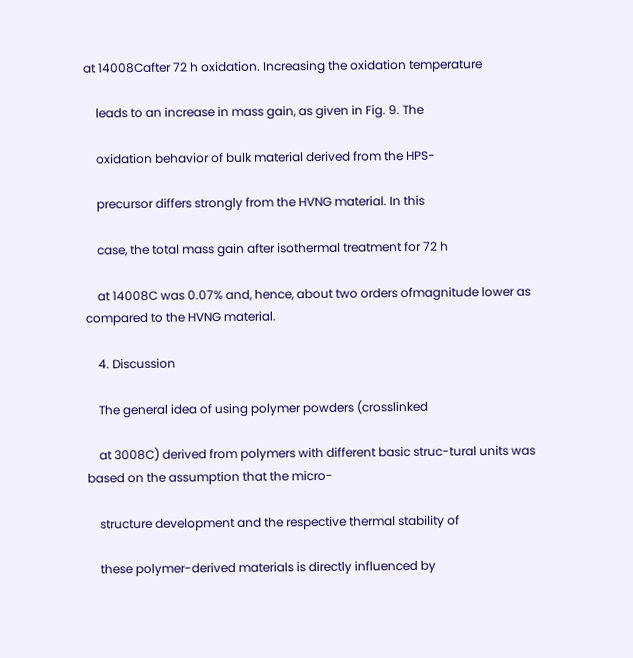at 14008Cafter 72 h oxidation. Increasing the oxidation temperature

    leads to an increase in mass gain, as given in Fig. 9. The

    oxidation behavior of bulk material derived from the HPS-

    precursor differs strongly from the HVNG material. In this

    case, the total mass gain after isothermal treatment for 72 h

    at 14008C was 0.07% and, hence, about two orders ofmagnitude lower as compared to the HVNG material.

    4. Discussion

    The general idea of using polymer powders (crosslinked

    at 3008C) derived from polymers with different basic struc-tural units was based on the assumption that the micro-

    structure development and the respective thermal stability of

    these polymer-derived materials is directly influenced by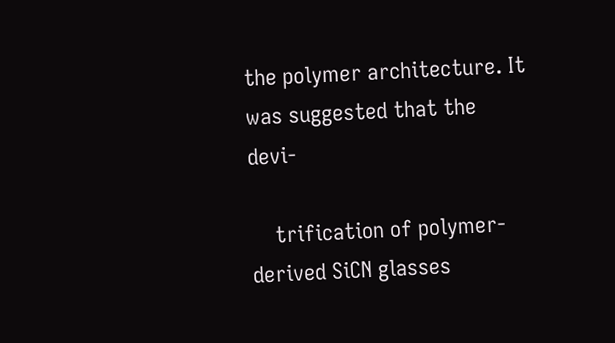the polymer architecture. It was suggested that the devi-

    trification of polymer-derived SiCN glasses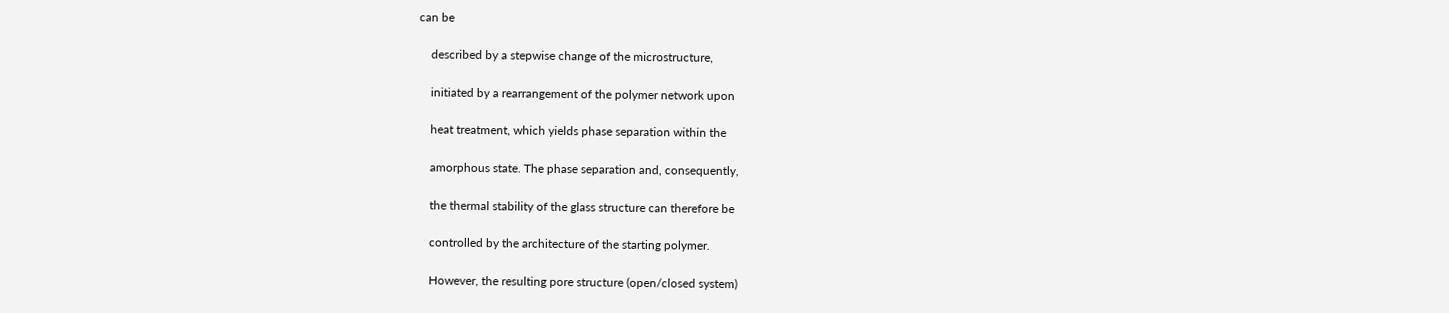can be

    described by a stepwise change of the microstructure,

    initiated by a rearrangement of the polymer network upon

    heat treatment, which yields phase separation within the

    amorphous state. The phase separation and, consequently,

    the thermal stability of the glass structure can therefore be

    controlled by the architecture of the starting polymer.

    However, the resulting pore structure (open/closed system)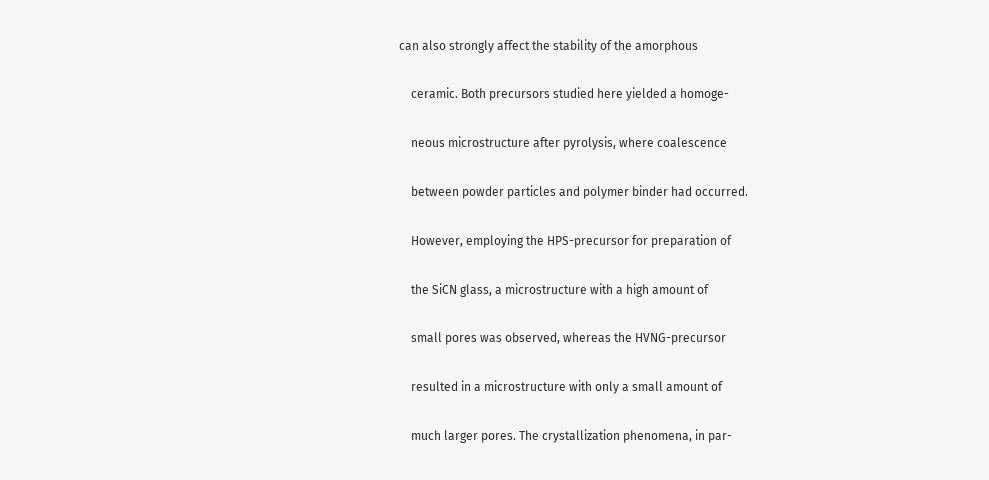can also strongly affect the stability of the amorphous

    ceramic. Both precursors studied here yielded a homoge-

    neous microstructure after pyrolysis, where coalescence

    between powder particles and polymer binder had occurred.

    However, employing the HPS-precursor for preparation of

    the SiCN glass, a microstructure with a high amount of

    small pores was observed, whereas the HVNG-precursor

    resulted in a microstructure with only a small amount of

    much larger pores. The crystallization phenomena, in par-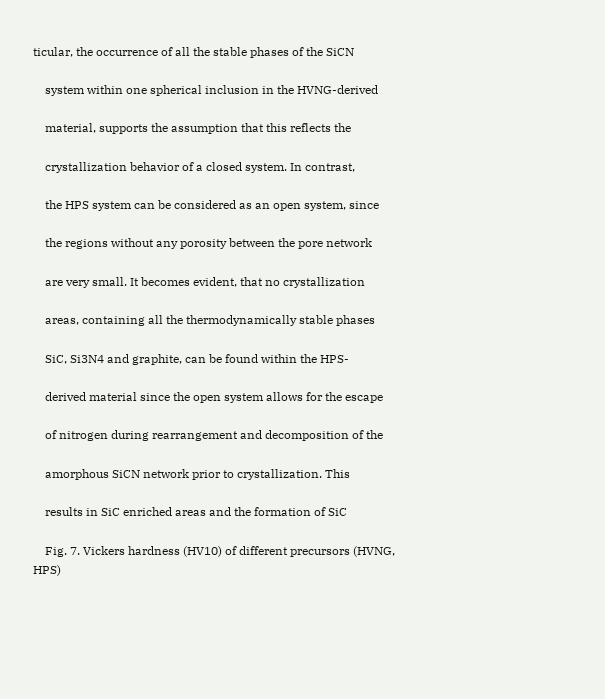ticular, the occurrence of all the stable phases of the SiCN

    system within one spherical inclusion in the HVNG-derived

    material, supports the assumption that this reflects the

    crystallization behavior of a closed system. In contrast,

    the HPS system can be considered as an open system, since

    the regions without any porosity between the pore network

    are very small. It becomes evident, that no crystallization

    areas, containing all the thermodynamically stable phases

    SiC, Si3N4 and graphite, can be found within the HPS-

    derived material since the open system allows for the escape

    of nitrogen during rearrangement and decomposition of the

    amorphous SiCN network prior to crystallization. This

    results in SiC enriched areas and the formation of SiC

    Fig. 7. Vickers hardness (HV10) of different precursors (HVNG, HPS)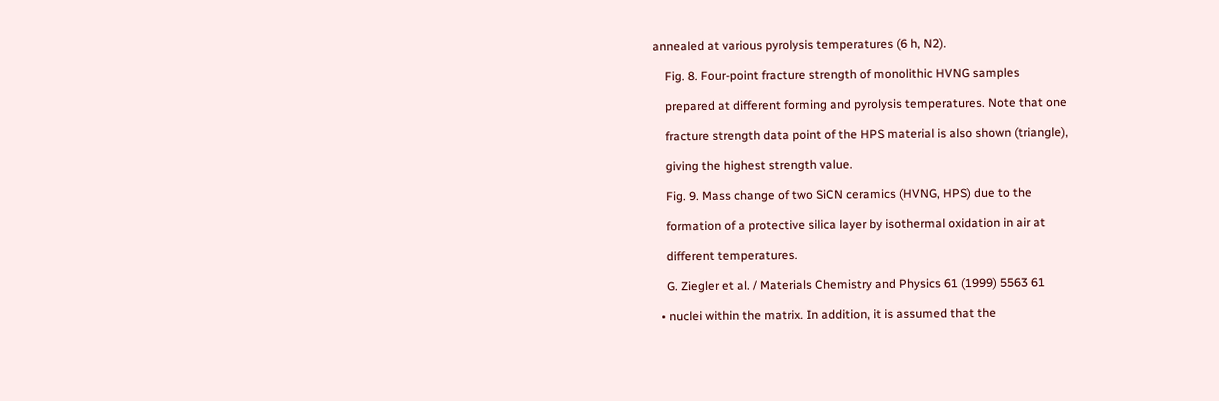annealed at various pyrolysis temperatures (6 h, N2).

    Fig. 8. Four-point fracture strength of monolithic HVNG samples

    prepared at different forming and pyrolysis temperatures. Note that one

    fracture strength data point of the HPS material is also shown (triangle),

    giving the highest strength value.

    Fig. 9. Mass change of two SiCN ceramics (HVNG, HPS) due to the

    formation of a protective silica layer by isothermal oxidation in air at

    different temperatures.

    G. Ziegler et al. / Materials Chemistry and Physics 61 (1999) 5563 61

  • nuclei within the matrix. In addition, it is assumed that the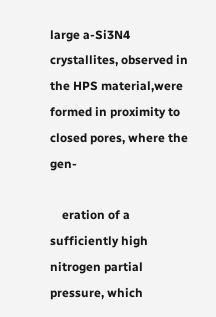large a-Si3N4 crystallites, observed in the HPS material,were formed in proximity to closed pores, where the gen-

    eration of a sufficiently high nitrogen partial pressure, which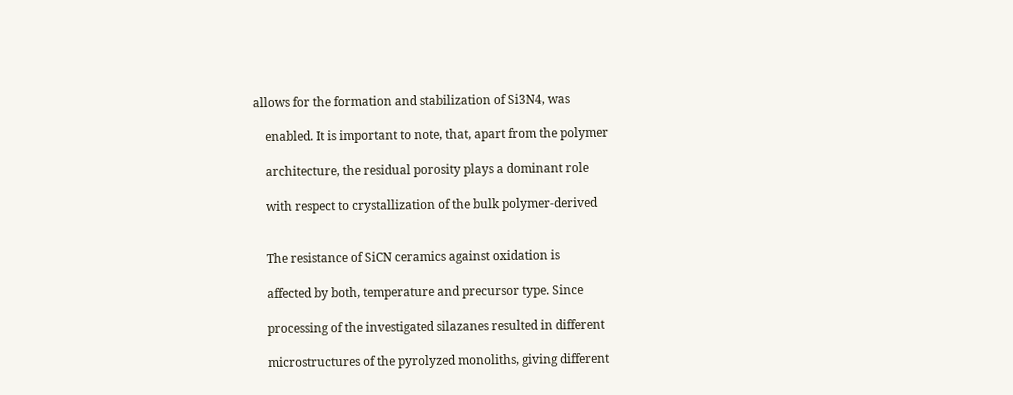allows for the formation and stabilization of Si3N4, was

    enabled. It is important to note, that, apart from the polymer

    architecture, the residual porosity plays a dominant role

    with respect to crystallization of the bulk polymer-derived


    The resistance of SiCN ceramics against oxidation is

    affected by both, temperature and precursor type. Since

    processing of the investigated silazanes resulted in different

    microstructures of the pyrolyzed monoliths, giving different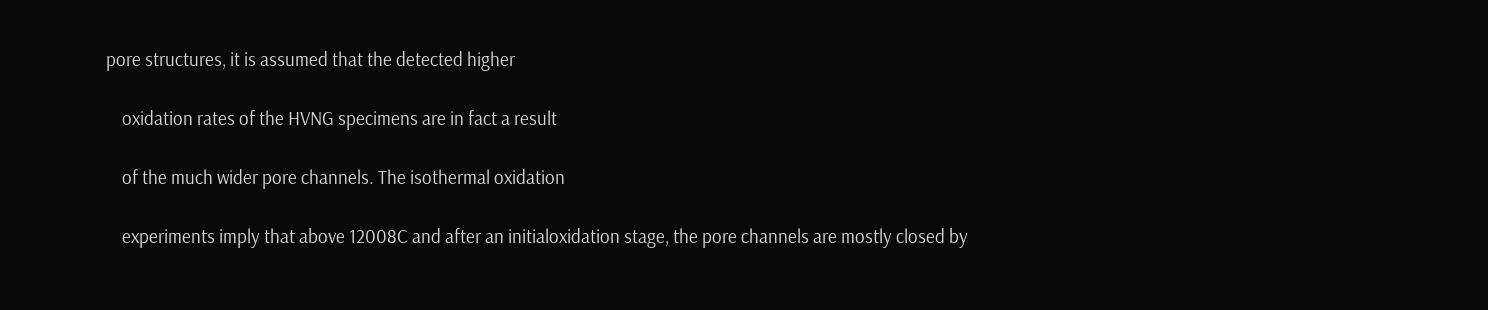pore structures, it is assumed that the detected higher

    oxidation rates of the HVNG specimens are in fact a result

    of the much wider pore channels. The isothermal oxidation

    experiments imply that above 12008C and after an initialoxidation stage, the pore channels are mostly closed by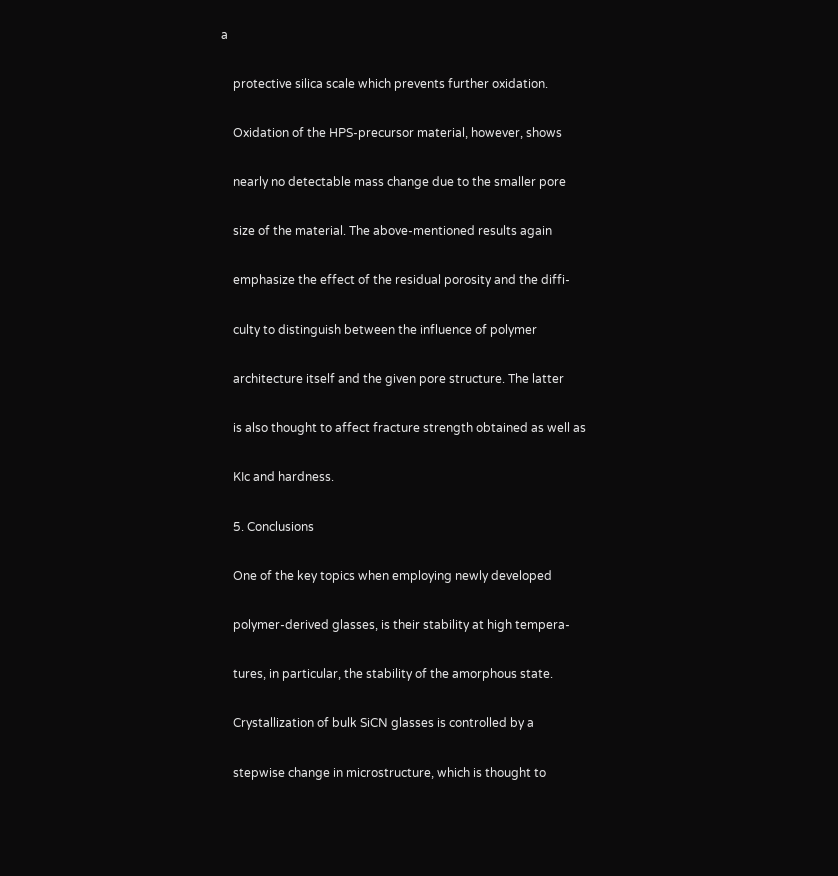a

    protective silica scale which prevents further oxidation.

    Oxidation of the HPS-precursor material, however, shows

    nearly no detectable mass change due to the smaller pore

    size of the material. The above-mentioned results again

    emphasize the effect of the residual porosity and the diffi-

    culty to distinguish between the influence of polymer

    architecture itself and the given pore structure. The latter

    is also thought to affect fracture strength obtained as well as

    KIc and hardness.

    5. Conclusions

    One of the key topics when employing newly developed

    polymer-derived glasses, is their stability at high tempera-

    tures, in particular, the stability of the amorphous state.

    Crystallization of bulk SiCN glasses is controlled by a

    stepwise change in microstructure, which is thought to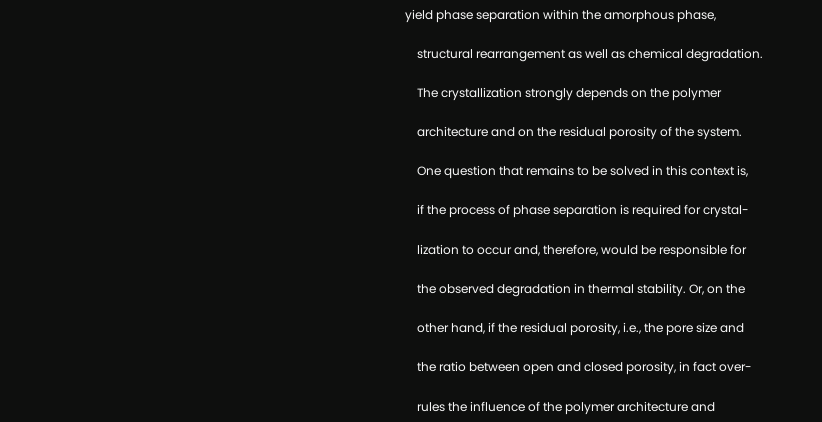yield phase separation within the amorphous phase,

    structural rearrangement as well as chemical degradation.

    The crystallization strongly depends on the polymer

    architecture and on the residual porosity of the system.

    One question that remains to be solved in this context is,

    if the process of phase separation is required for crystal-

    lization to occur and, therefore, would be responsible for

    the observed degradation in thermal stability. Or, on the

    other hand, if the residual porosity, i.e., the pore size and

    the ratio between open and closed porosity, in fact over-

    rules the influence of the polymer architecture and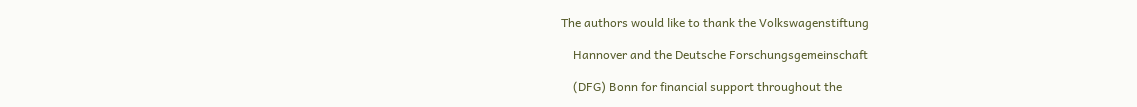The authors would like to thank the Volkswagenstiftung

    Hannover and the Deutsche Forschungsgemeinschaft

    (DFG) Bonn for financial support throughout the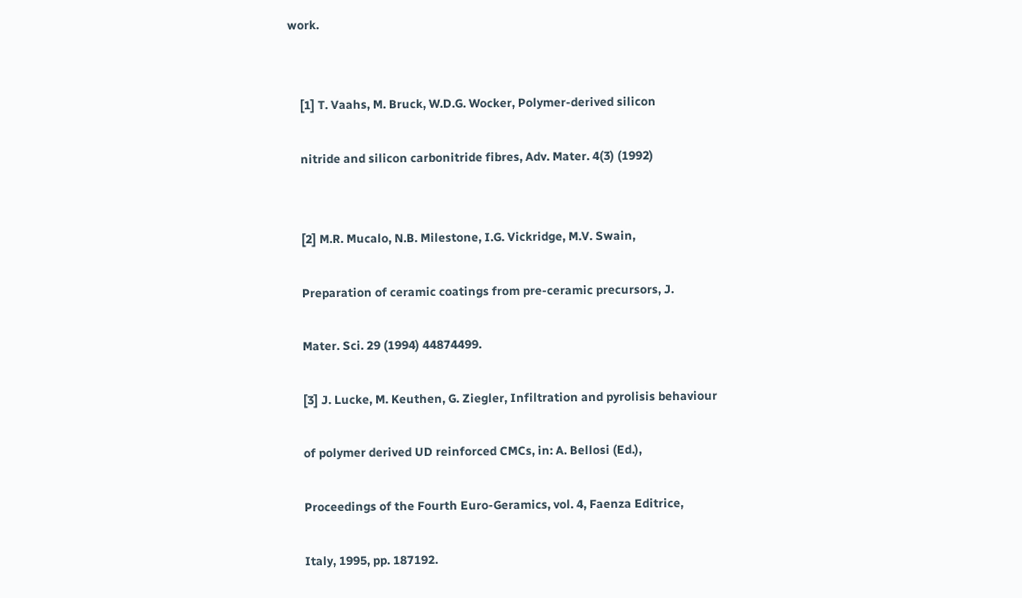work.


    [1] T. Vaahs, M. Bruck, W.D.G. Wocker, Polymer-derived silicon

    nitride and silicon carbonitride fibres, Adv. Mater. 4(3) (1992)


    [2] M.R. Mucalo, N.B. Milestone, I.G. Vickridge, M.V. Swain,

    Preparation of ceramic coatings from pre-ceramic precursors, J.

    Mater. Sci. 29 (1994) 44874499.

    [3] J. Lucke, M. Keuthen, G. Ziegler, Infiltration and pyrolisis behaviour

    of polymer derived UD reinforced CMCs, in: A. Bellosi (Ed.),

    Proceedings of the Fourth Euro-Geramics, vol. 4, Faenza Editrice,

    Italy, 1995, pp. 187192.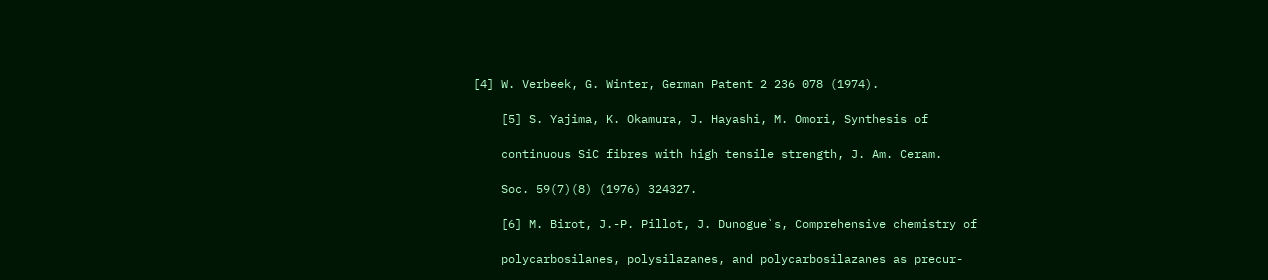[4] W. Verbeek, G. Winter, German Patent 2 236 078 (1974).

    [5] S. Yajima, K. Okamura, J. Hayashi, M. Omori, Synthesis of

    continuous SiC fibres with high tensile strength, J. Am. Ceram.

    Soc. 59(7)(8) (1976) 324327.

    [6] M. Birot, J.-P. Pillot, J. Dunogue`s, Comprehensive chemistry of

    polycarbosilanes, polysilazanes, and polycarbosilazanes as precur-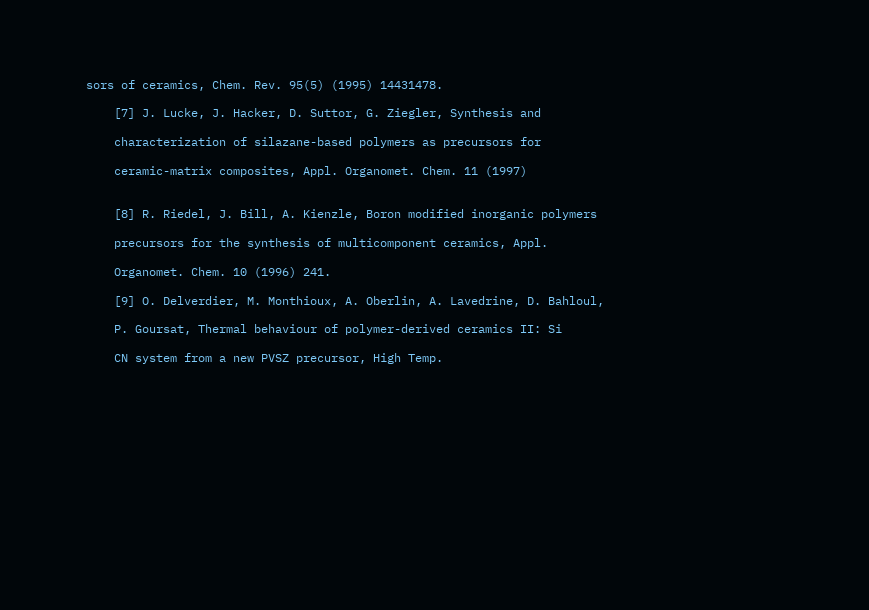sors of ceramics, Chem. Rev. 95(5) (1995) 14431478.

    [7] J. Lucke, J. Hacker, D. Suttor, G. Ziegler, Synthesis and

    characterization of silazane-based polymers as precursors for

    ceramic-matrix composites, Appl. Organomet. Chem. 11 (1997)


    [8] R. Riedel, J. Bill, A. Kienzle, Boron modified inorganic polymers

    precursors for the synthesis of multicomponent ceramics, Appl.

    Organomet. Chem. 10 (1996) 241.

    [9] O. Delverdier, M. Monthioux, A. Oberlin, A. Lavedrine, D. Bahloul,

    P. Goursat, Thermal behaviour of polymer-derived ceramics II: Si

    CN system from a new PVSZ precursor, High Temp.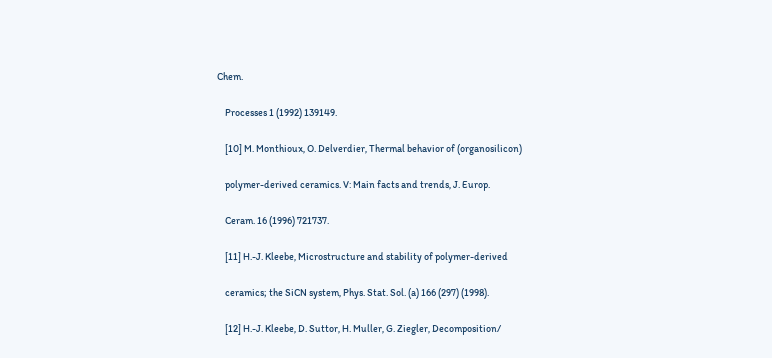Chem.

    Processes 1 (1992) 139149.

    [10] M. Monthioux, O. Delverdier, Thermal behavior of (organosilicon)

    polymer-derived ceramics. V: Main facts and trends, J. Europ.

    Ceram. 16 (1996) 721737.

    [11] H.-J. Kleebe, Microstructure and stability of polymer-derived

    ceramics; the SiCN system, Phys. Stat. Sol. (a) 166 (297) (1998).

    [12] H.-J. Kleebe, D. Suttor, H. Muller, G. Ziegler, Decomposition/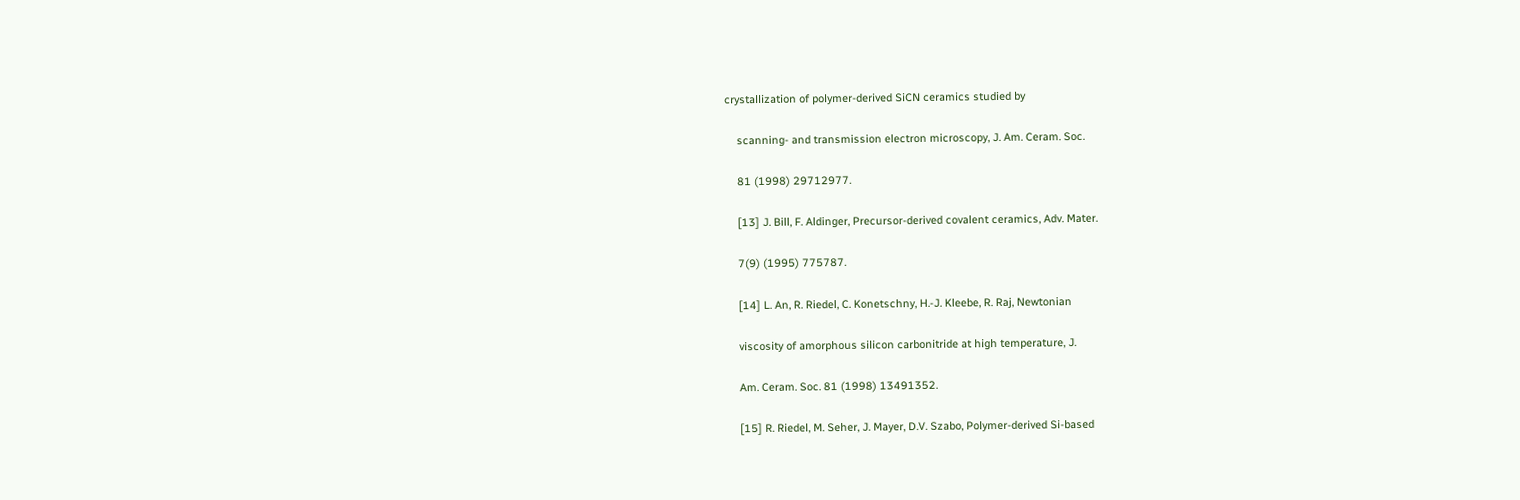crystallization of polymer-derived SiCN ceramics studied by

    scanning- and transmission electron microscopy, J. Am. Ceram. Soc.

    81 (1998) 29712977.

    [13] J. Bill, F. Aldinger, Precursor-derived covalent ceramics, Adv. Mater.

    7(9) (1995) 775787.

    [14] L. An, R. Riedel, C. Konetschny, H.-J. Kleebe, R. Raj, Newtonian

    viscosity of amorphous silicon carbonitride at high temperature, J.

    Am. Ceram. Soc. 81 (1998) 13491352.

    [15] R. Riedel, M. Seher, J. Mayer, D.V. Szabo, Polymer-derived Si-based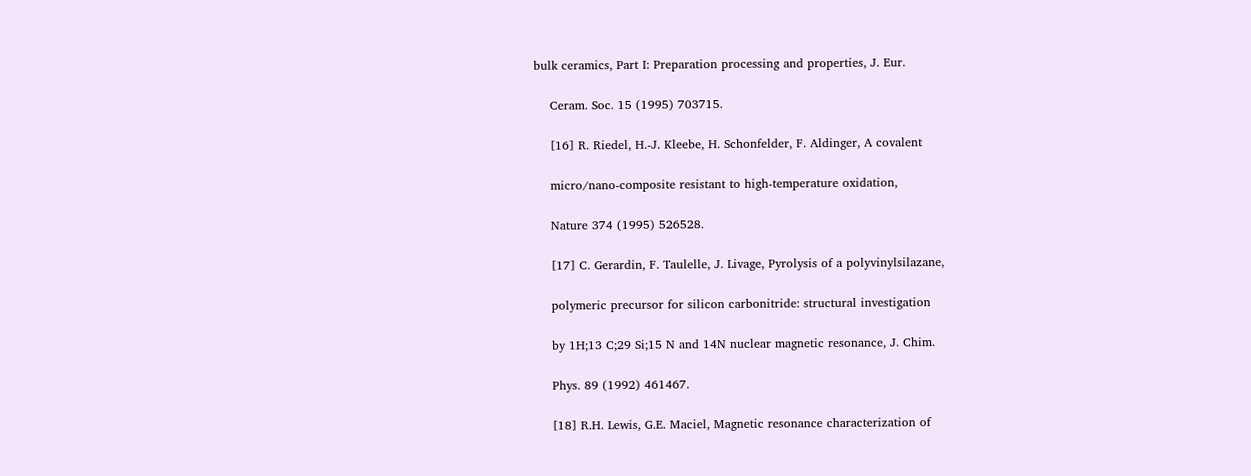bulk ceramics, Part I: Preparation processing and properties, J. Eur.

    Ceram. Soc. 15 (1995) 703715.

    [16] R. Riedel, H.-J. Kleebe, H. Schonfelder, F. Aldinger, A covalent

    micro/nano-composite resistant to high-temperature oxidation,

    Nature 374 (1995) 526528.

    [17] C. Gerardin, F. Taulelle, J. Livage, Pyrolysis of a polyvinylsilazane,

    polymeric precursor for silicon carbonitride: structural investigation

    by 1H;13 C;29 Si;15 N and 14N nuclear magnetic resonance, J. Chim.

    Phys. 89 (1992) 461467.

    [18] R.H. Lewis, G.E. Maciel, Magnetic resonance characterization of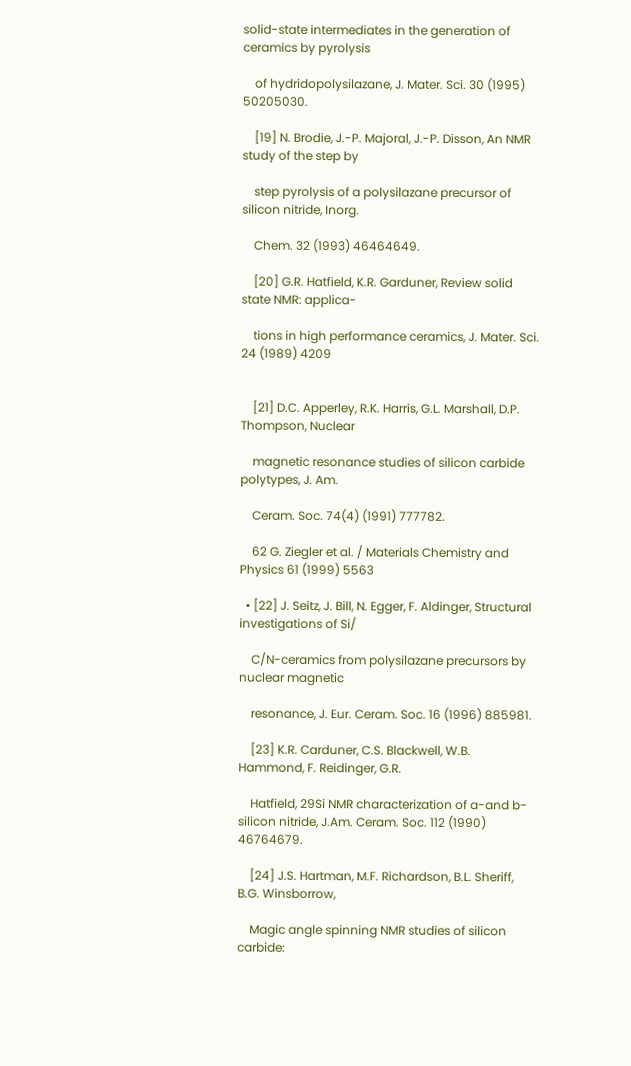solid-state intermediates in the generation of ceramics by pyrolysis

    of hydridopolysilazane, J. Mater. Sci. 30 (1995) 50205030.

    [19] N. Brodie, J.-P. Majoral, J.-P. Disson, An NMR study of the step by

    step pyrolysis of a polysilazane precursor of silicon nitride, Inorg.

    Chem. 32 (1993) 46464649.

    [20] G.R. Hatfield, K.R. Garduner, Review solid state NMR: applica-

    tions in high performance ceramics, J. Mater. Sci. 24 (1989) 4209


    [21] D.C. Apperley, R.K. Harris, G.L. Marshall, D.P. Thompson, Nuclear

    magnetic resonance studies of silicon carbide polytypes, J. Am.

    Ceram. Soc. 74(4) (1991) 777782.

    62 G. Ziegler et al. / Materials Chemistry and Physics 61 (1999) 5563

  • [22] J. Seitz, J. Bill, N. Egger, F. Aldinger, Structural investigations of Si/

    C/N-ceramics from polysilazane precursors by nuclear magnetic

    resonance, J. Eur. Ceram. Soc. 16 (1996) 885981.

    [23] K.R. Carduner, C.S. Blackwell, W.B. Hammond, F. Reidinger, G.R.

    Hatfield, 29Si NMR characterization of a-and b-silicon nitride, J.Am. Ceram. Soc. 112 (1990) 46764679.

    [24] J.S. Hartman, M.F. Richardson, B.L. Sheriff, B.G. Winsborrow,

    Magic angle spinning NMR studies of silicon carbide: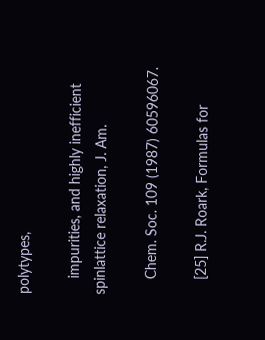polytypes,

    impurities, and highly inefficient spinlattice relaxation, J. Am.

    Chem. Soc. 109 (1987) 60596067.

    [25] R.J. Roark, Formulas for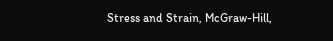Stress and Strain, McGraw-Hill,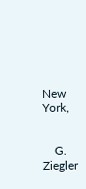New York,


    G. Ziegler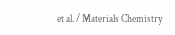et al. / Materials Chemistry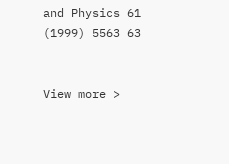and Physics 61 (1999) 5563 63


View more >